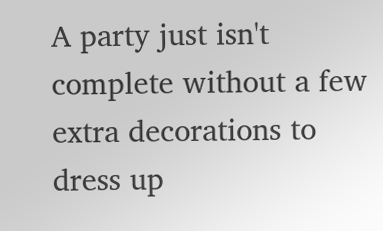A party just isn't complete without a few extra decorations to dress up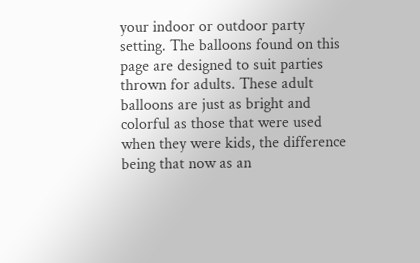your indoor or outdoor party setting. The balloons found on this page are designed to suit parties thrown for adults. These adult balloons are just as bright and colorful as those that were used when they were kids, the difference being that now as an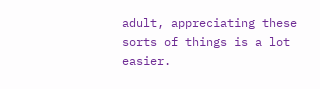adult, appreciating these sorts of things is a lot easier.